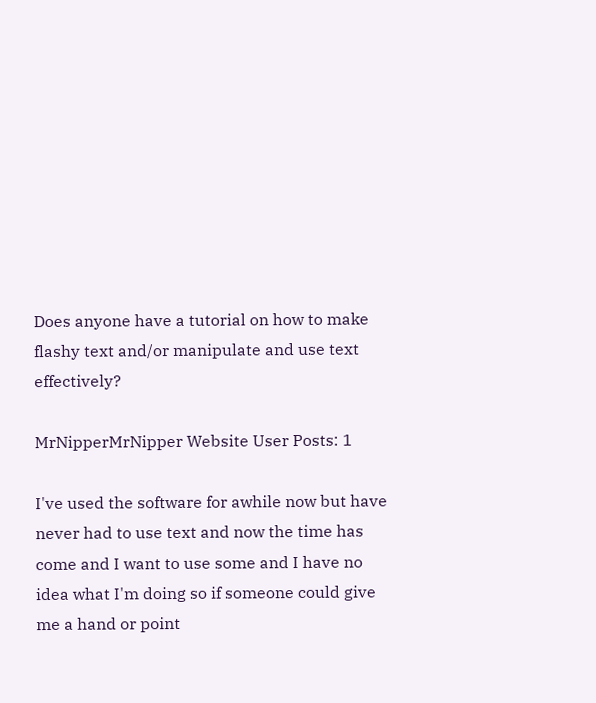Does anyone have a tutorial on how to make flashy text and/or manipulate and use text effectively?

MrNipperMrNipper Website User Posts: 1

I've used the software for awhile now but have never had to use text and now the time has come and I want to use some and I have no idea what I'm doing so if someone could give me a hand or point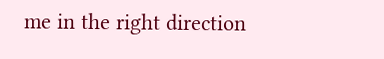me in the right direction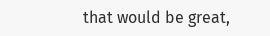that would be great,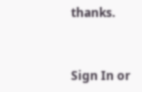thanks.


Sign In or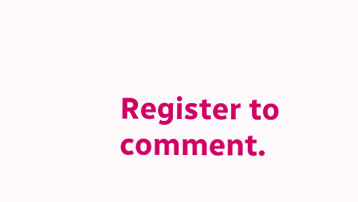Register to comment.